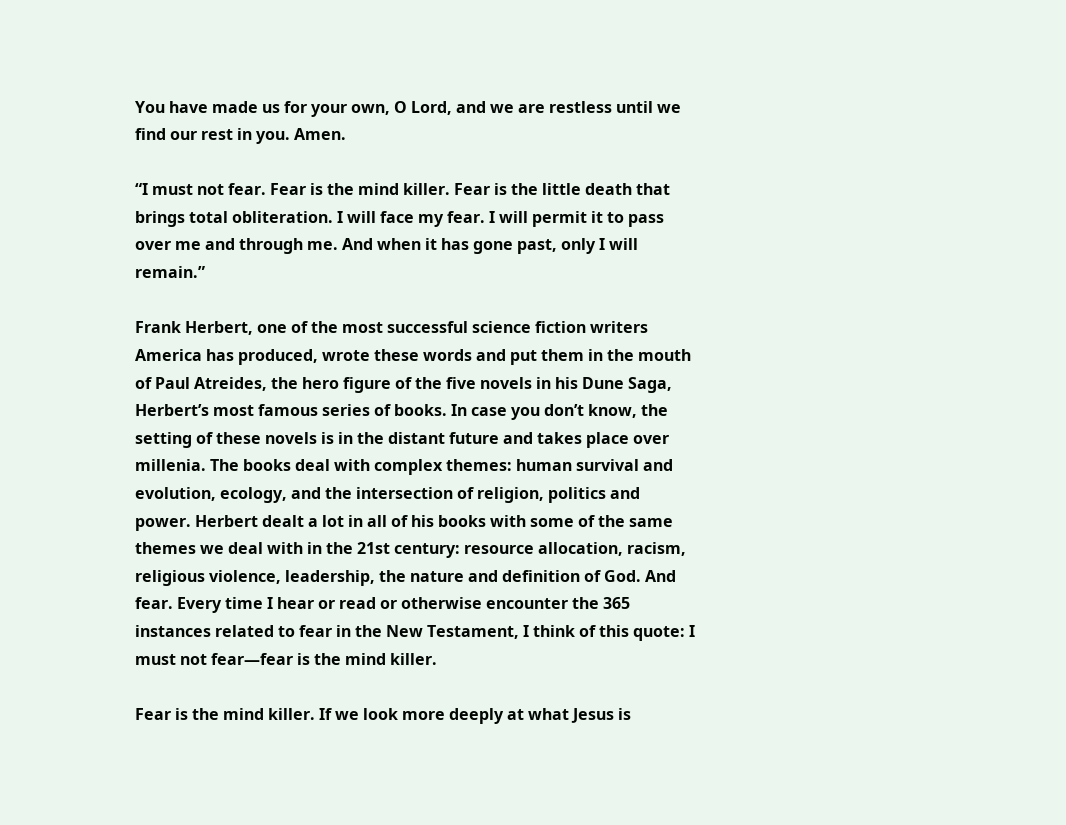You have made us for your own, O Lord, and we are restless until we find our rest in you. Amen.

“I must not fear. Fear is the mind killer. Fear is the little death that brings total obliteration. I will face my fear. I will permit it to pass over me and through me. And when it has gone past, only I will remain.”

Frank Herbert, one of the most successful science fiction writers America has produced, wrote these words and put them in the mouth of Paul Atreides, the hero figure of the five novels in his Dune Saga, Herbert’s most famous series of books. In case you don’t know, the setting of these novels is in the distant future and takes place over millenia. The books deal with complex themes: human survival and evolution, ecology, and the intersection of religion, politics and power. Herbert dealt a lot in all of his books with some of the same themes we deal with in the 21st century: resource allocation, racism, religious violence, leadership, the nature and definition of God. And fear. Every time I hear or read or otherwise encounter the 365 instances related to fear in the New Testament, I think of this quote: I must not fear—fear is the mind killer.

Fear is the mind killer. If we look more deeply at what Jesus is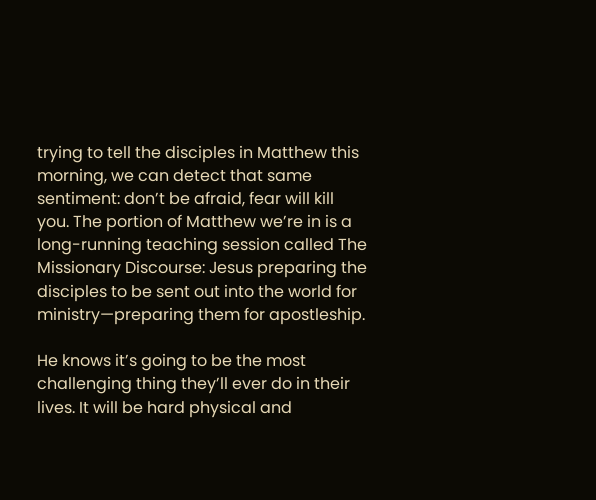trying to tell the disciples in Matthew this morning, we can detect that same sentiment: don’t be afraid, fear will kill you. The portion of Matthew we’re in is a long-running teaching session called The Missionary Discourse: Jesus preparing the disciples to be sent out into the world for ministry—preparing them for apostleship.

He knows it’s going to be the most challenging thing they’ll ever do in their lives. It will be hard physical and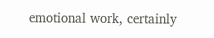emotional work, certainly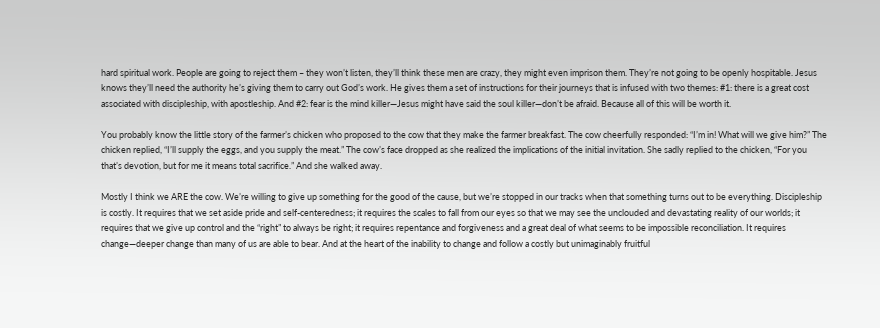hard spiritual work. People are going to reject them – they won’t listen, they’ll think these men are crazy, they might even imprison them. They’re not going to be openly hospitable. Jesus knows they’ll need the authority he’s giving them to carry out God’s work. He gives them a set of instructions for their journeys that is infused with two themes: #1: there is a great cost associated with discipleship, with apostleship. And #2: fear is the mind killer—Jesus might have said the soul killer—don’t be afraid. Because all of this will be worth it.

You probably know the little story of the farmer’s chicken who proposed to the cow that they make the farmer breakfast. The cow cheerfully responded: “I’m in! What will we give him?” The chicken replied, “I’ll supply the eggs, and you supply the meat.” The cow’s face dropped as she realized the implications of the initial invitation. She sadly replied to the chicken, “For you that’s devotion, but for me it means total sacrifice.” And she walked away.

Mostly I think we ARE the cow. We’re willing to give up something for the good of the cause, but we’re stopped in our tracks when that something turns out to be everything. Discipleship is costly. It requires that we set aside pride and self-centeredness; it requires the scales to fall from our eyes so that we may see the unclouded and devastating reality of our worlds; it requires that we give up control and the “right” to always be right; it requires repentance and forgiveness and a great deal of what seems to be impossible reconciliation. It requires change—deeper change than many of us are able to bear. And at the heart of the inability to change and follow a costly but unimaginably fruitful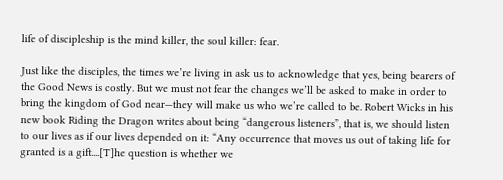life of discipleship is the mind killer, the soul killer: fear.

Just like the disciples, the times we’re living in ask us to acknowledge that yes, being bearers of the Good News is costly. But we must not fear the changes we’ll be asked to make in order to bring the kingdom of God near—they will make us who we’re called to be. Robert Wicks in his new book Riding the Dragon writes about being “dangerous listeners”, that is, we should listen to our lives as if our lives depended on it: “Any occurrence that moves us out of taking life for granted is a gift....[T]he question is whether we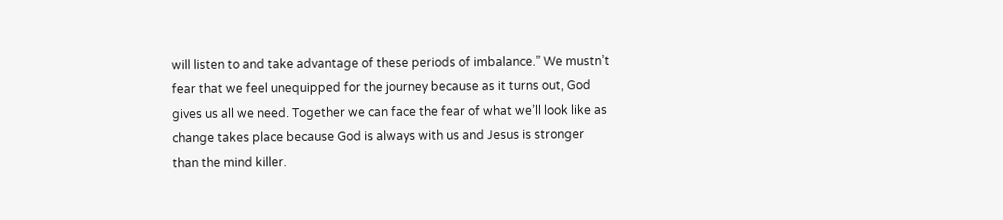will listen to and take advantage of these periods of imbalance.” We mustn’t fear that we feel unequipped for the journey because as it turns out, God gives us all we need. Together we can face the fear of what we’ll look like as change takes place because God is always with us and Jesus is stronger than the mind killer.